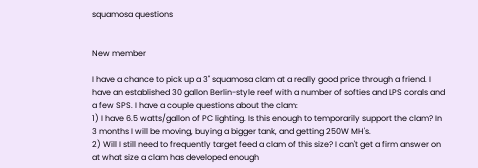squamosa questions


New member

I have a chance to pick up a 3" squamosa clam at a really good price through a friend. I have an established 30 gallon Berlin-style reef with a number of softies and LPS corals and a few SPS. I have a couple questions about the clam:
1) I have 6.5 watts/gallon of PC lighting. Is this enough to temporarily support the clam? In 3 months I will be moving, buying a bigger tank, and getting 250W MH's.
2) Will I still need to frequently target feed a clam of this size? I can't get a firm answer on at what size a clam has developed enough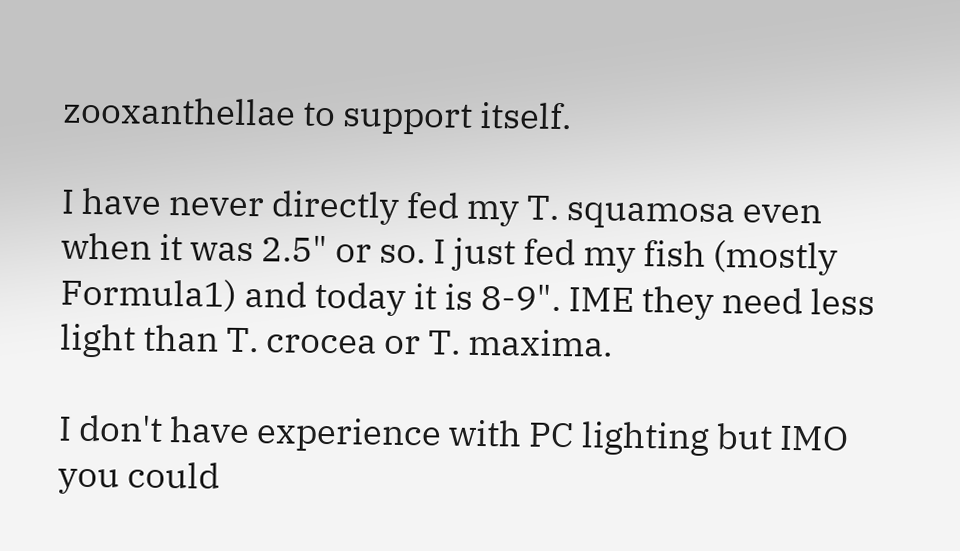zooxanthellae to support itself.

I have never directly fed my T. squamosa even when it was 2.5" or so. I just fed my fish (mostly Formula1) and today it is 8-9". IME they need less light than T. crocea or T. maxima.

I don't have experience with PC lighting but IMO you could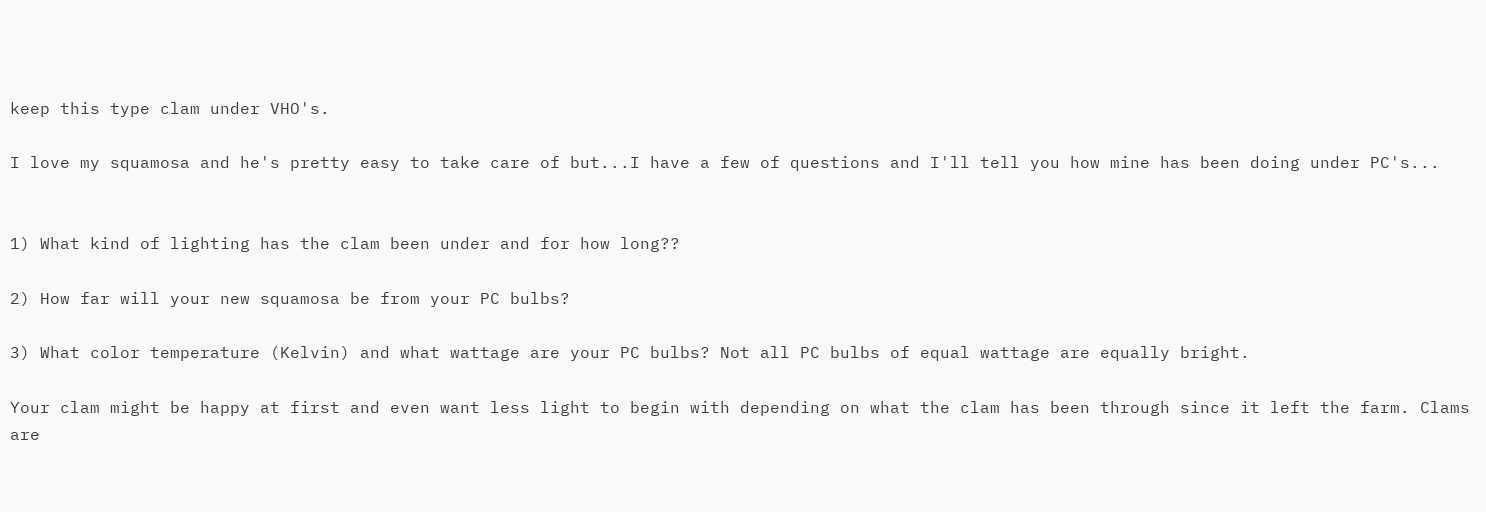keep this type clam under VHO's.

I love my squamosa and he's pretty easy to take care of but...I have a few of questions and I'll tell you how mine has been doing under PC's...


1) What kind of lighting has the clam been under and for how long??

2) How far will your new squamosa be from your PC bulbs?

3) What color temperature (Kelvin) and what wattage are your PC bulbs? Not all PC bulbs of equal wattage are equally bright.

Your clam might be happy at first and even want less light to begin with depending on what the clam has been through since it left the farm. Clams are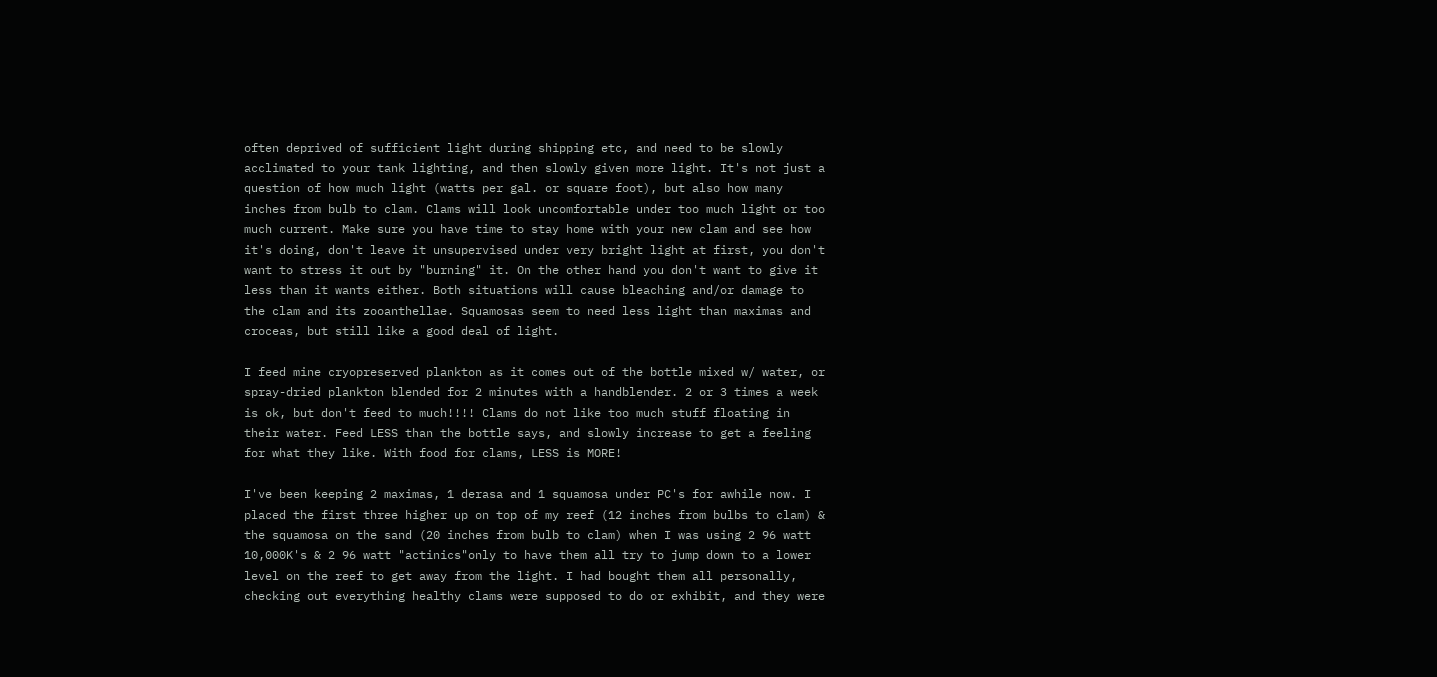often deprived of sufficient light during shipping etc, and need to be slowly acclimated to your tank lighting, and then slowly given more light. It's not just a question of how much light (watts per gal. or square foot), but also how many inches from bulb to clam. Clams will look uncomfortable under too much light or too much current. Make sure you have time to stay home with your new clam and see how it's doing, don't leave it unsupervised under very bright light at first, you don't want to stress it out by "burning" it. On the other hand you don't want to give it less than it wants either. Both situations will cause bleaching and/or damage to the clam and its zooanthellae. Squamosas seem to need less light than maximas and croceas, but still like a good deal of light.

I feed mine cryopreserved plankton as it comes out of the bottle mixed w/ water, or spray-dried plankton blended for 2 minutes with a handblender. 2 or 3 times a week is ok, but don't feed to much!!!! Clams do not like too much stuff floating in their water. Feed LESS than the bottle says, and slowly increase to get a feeling for what they like. With food for clams, LESS is MORE!

I've been keeping 2 maximas, 1 derasa and 1 squamosa under PC's for awhile now. I placed the first three higher up on top of my reef (12 inches from bulbs to clam) & the squamosa on the sand (20 inches from bulb to clam) when I was using 2 96 watt 10,000K's & 2 96 watt "actinics"only to have them all try to jump down to a lower level on the reef to get away from the light. I had bought them all personally, checking out everything healthy clams were supposed to do or exhibit, and they were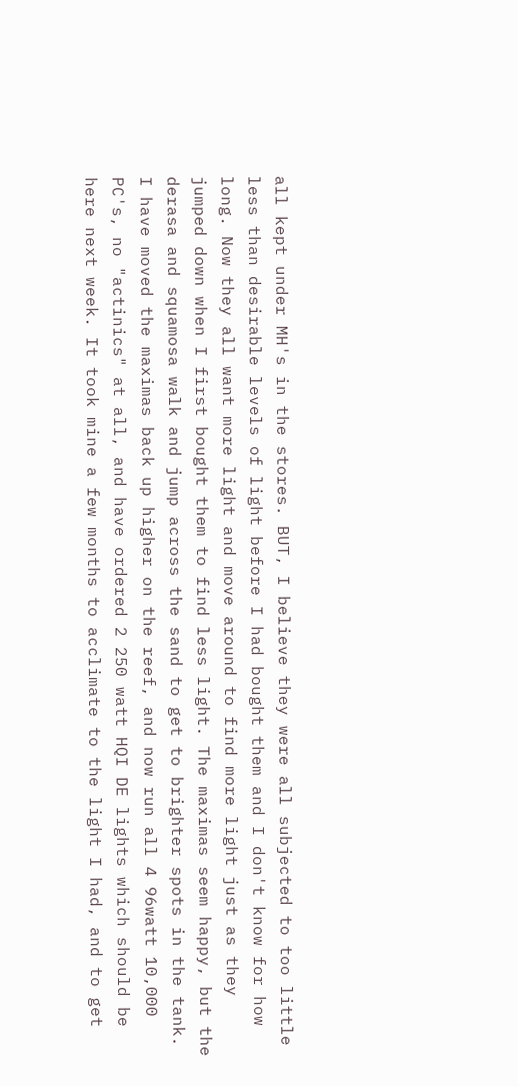all kept under MH's in the stores. BUT, I believe they were all subjected to too little less than desirable levels of light before I had bought them and I don't know for how long. Now they all want more light and move around to find more light just as they jumped down when I first bought them to find less light. The maximas seem happy, but the derasa and squamosa walk and jump across the sand to get to brighter spots in the tank. I have moved the maximas back up higher on the reef, and now run all 4 96watt 10,000 PC's, no "actinics" at all, and have ordered 2 250 watt HQI DE lights which should be here next week. It took mine a few months to acclimate to the light I had, and to get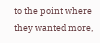to the point where they wanted more,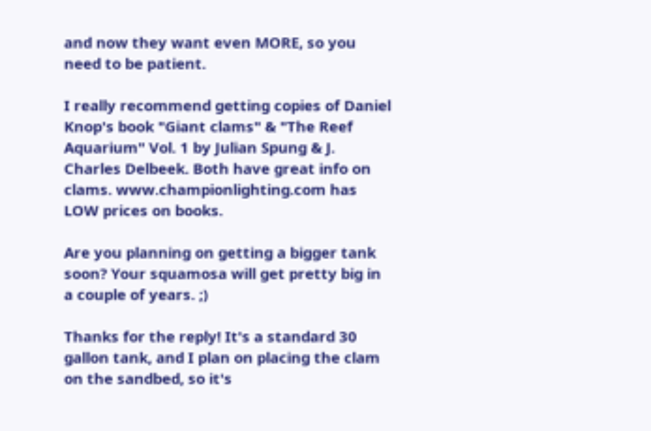and now they want even MORE, so you need to be patient.

I really recommend getting copies of Daniel Knop's book "Giant clams" & "The Reef Aquarium" Vol. 1 by Julian Spung & J. Charles Delbeek. Both have great info on clams. www.championlighting.com has LOW prices on books.

Are you planning on getting a bigger tank soon? Your squamosa will get pretty big in a couple of years. ;)

Thanks for the reply! It's a standard 30 gallon tank, and I plan on placing the clam on the sandbed, so it's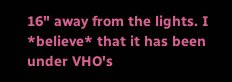16" away from the lights. I *believe* that it has been under VHO's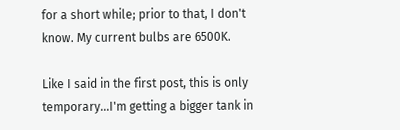for a short while; prior to that, I don't know. My current bulbs are 6500K.

Like I said in the first post, this is only temporary...I'm getting a bigger tank in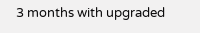3 months with upgraded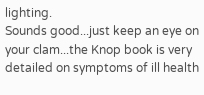lighting.
Sounds good...just keep an eye on your clam...the Knop book is very detailed on symptoms of ill health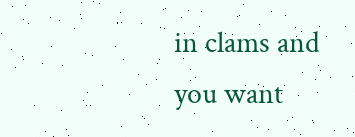in clams and you want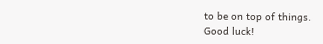to be on top of things.
Good luck!